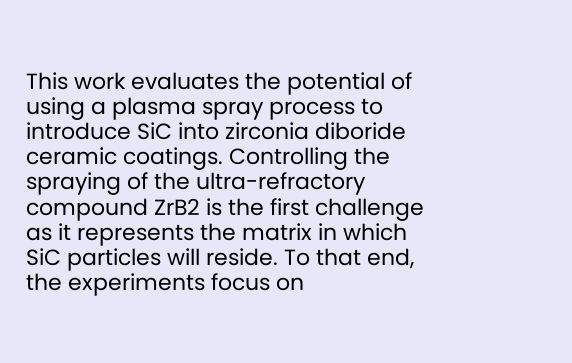This work evaluates the potential of using a plasma spray process to introduce SiC into zirconia diboride ceramic coatings. Controlling the spraying of the ultra-refractory compound ZrB2 is the first challenge as it represents the matrix in which SiC particles will reside. To that end, the experiments focus on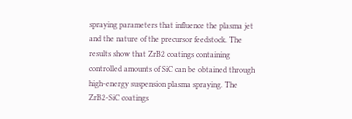spraying parameters that influence the plasma jet and the nature of the precursor feedstock. The results show that ZrB2 coatings containing controlled amounts of SiC can be obtained through high-energy suspension plasma spraying. The ZrB2-SiC coatings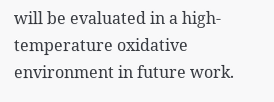will be evaluated in a high-temperature oxidative environment in future work.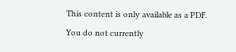This content is only available as a PDF.
You do not currently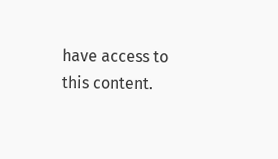have access to this content.